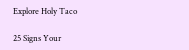Explore Holy Taco

25 Signs Your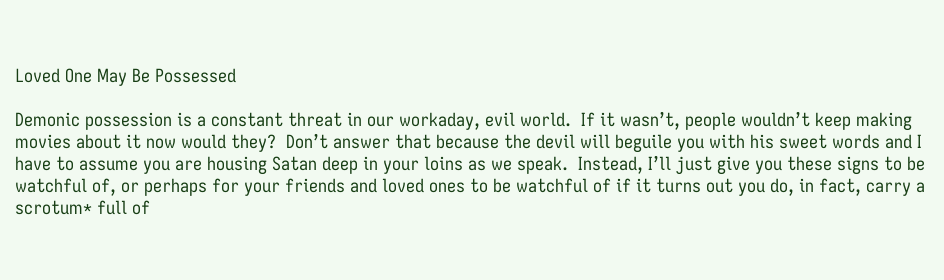Loved One May Be Possessed

Demonic possession is a constant threat in our workaday, evil world.  If it wasn’t, people wouldn’t keep making movies about it now would they?  Don’t answer that because the devil will beguile you with his sweet words and I have to assume you are housing Satan deep in your loins as we speak.  Instead, I’ll just give you these signs to be watchful of, or perhaps for your friends and loved ones to be watchful of if it turns out you do, in fact, carry a scrotum* full of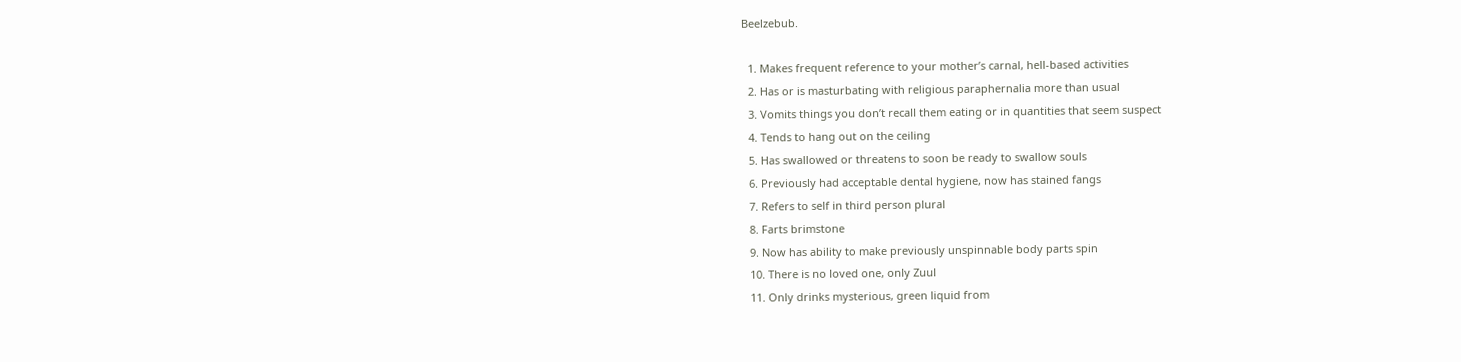Beelzebub.

  1. Makes frequent reference to your mother’s carnal, hell-based activities
  2. Has or is masturbating with religious paraphernalia more than usual
  3. Vomits things you don’t recall them eating or in quantities that seem suspect
  4. Tends to hang out on the ceiling
  5. Has swallowed or threatens to soon be ready to swallow souls
  6. Previously had acceptable dental hygiene, now has stained fangs
  7. Refers to self in third person plural
  8. Farts brimstone
  9. Now has ability to make previously unspinnable body parts spin
  10. There is no loved one, only Zuul
  11. Only drinks mysterious, green liquid from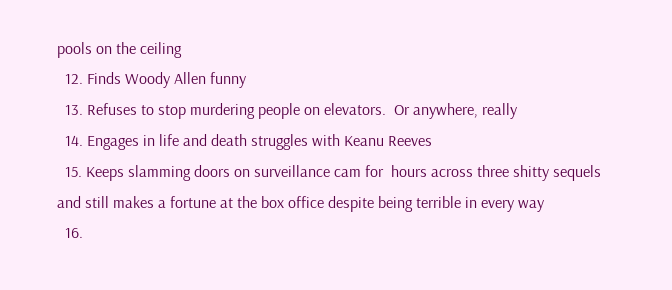pools on the ceiling
  12. Finds Woody Allen funny
  13. Refuses to stop murdering people on elevators.  Or anywhere, really
  14. Engages in life and death struggles with Keanu Reeves
  15. Keeps slamming doors on surveillance cam for  hours across three shitty sequels and still makes a fortune at the box office despite being terrible in every way
  16.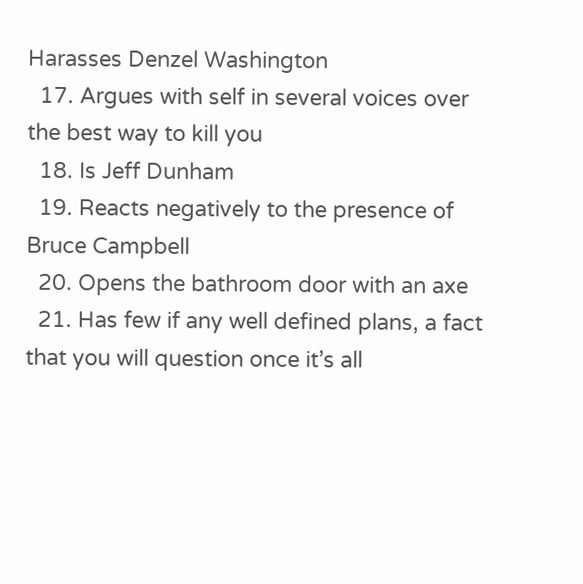Harasses Denzel Washington
  17. Argues with self in several voices over the best way to kill you
  18. Is Jeff Dunham
  19. Reacts negatively to the presence of Bruce Campbell
  20. Opens the bathroom door with an axe
  21. Has few if any well defined plans, a fact that you will question once it’s all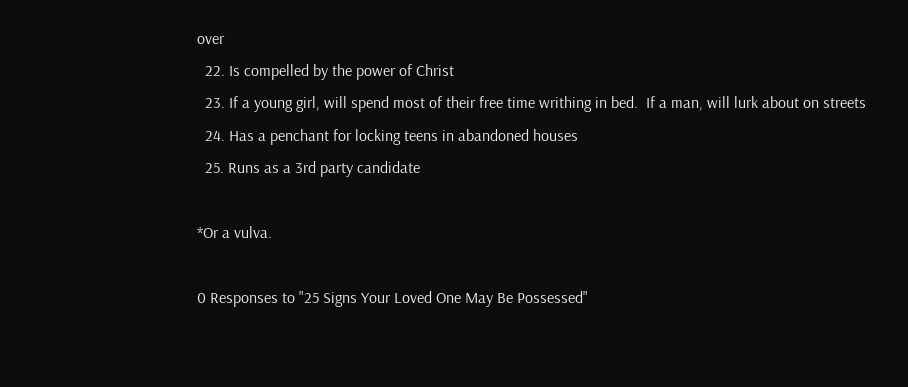over
  22. Is compelled by the power of Christ
  23. If a young girl, will spend most of their free time writhing in bed.  If a man, will lurk about on streets
  24. Has a penchant for locking teens in abandoned houses
  25. Runs as a 3rd party candidate

*Or a vulva.

0 Responses to "25 Signs Your Loved One May Be Possessed"